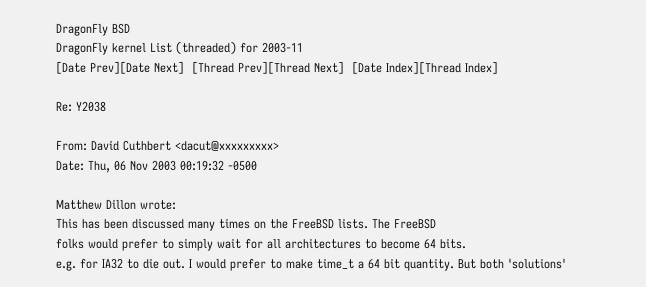DragonFly BSD
DragonFly kernel List (threaded) for 2003-11
[Date Prev][Date Next]  [Thread Prev][Thread Next]  [Date Index][Thread Index]

Re: Y2038

From: David Cuthbert <dacut@xxxxxxxxx>
Date: Thu, 06 Nov 2003 00:19:32 -0500

Matthew Dillon wrote:
This has been discussed many times on the FreeBSD lists. The FreeBSD
folks would prefer to simply wait for all architectures to become 64 bits.
e.g. for IA32 to die out. I would prefer to make time_t a 64 bit quantity. But both 'solutions'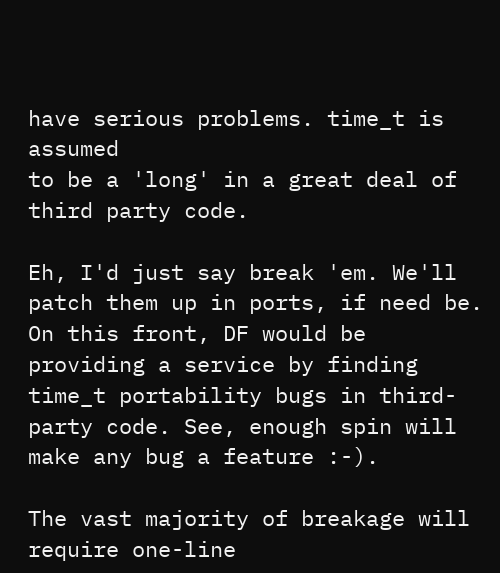have serious problems. time_t is assumed
to be a 'long' in a great deal of third party code.

Eh, I'd just say break 'em. We'll patch them up in ports, if need be. On this front, DF would be providing a service by finding time_t portability bugs in third-party code. See, enough spin will make any bug a feature :-).

The vast majority of breakage will require one-line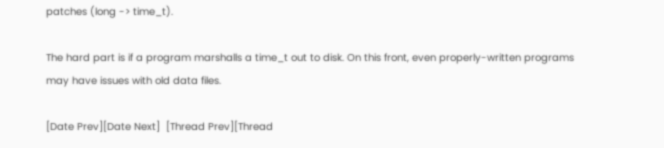patches (long -> time_t).

The hard part is if a program marshalls a time_t out to disk. On this front, even properly-written programs may have issues with old data files.

[Date Prev][Date Next]  [Thread Prev][Thread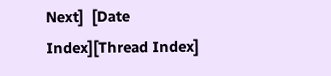Next]  [Date Index][Thread Index]